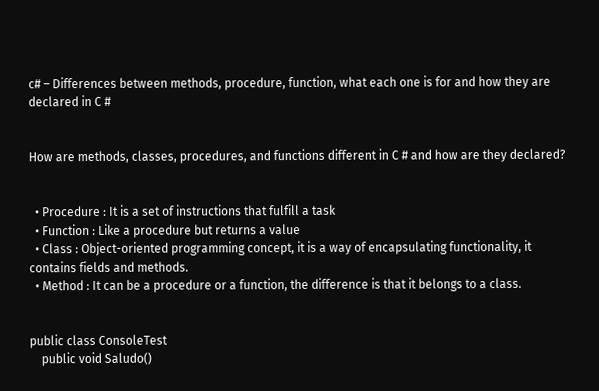c# – Differences between methods, procedure, function, what each one is for and how they are declared in C #


How are methods, classes, procedures, and functions different in C # and how are they declared?


  • Procedure : It is a set of instructions that fulfill a task
  • Function : Like a procedure but returns a value
  • Class : Object-oriented programming concept, it is a way of encapsulating functionality, it contains fields and methods.
  • Method : It can be a procedure or a function, the difference is that it belongs to a class.


public class ConsoleTest
    public void Saludo()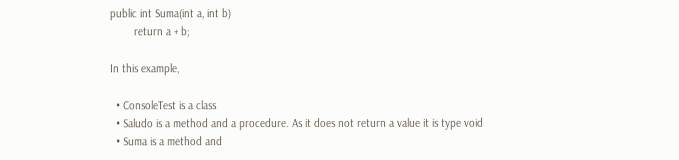public int Suma(int a, int b)
        return a + b;

In this example,

  • ConsoleTest is a class
  • Saludo is a method and a procedure. As it does not return a value it is type void
  • Suma is a method and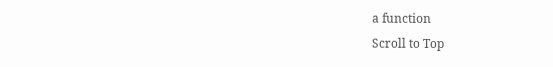a function
Scroll to Top